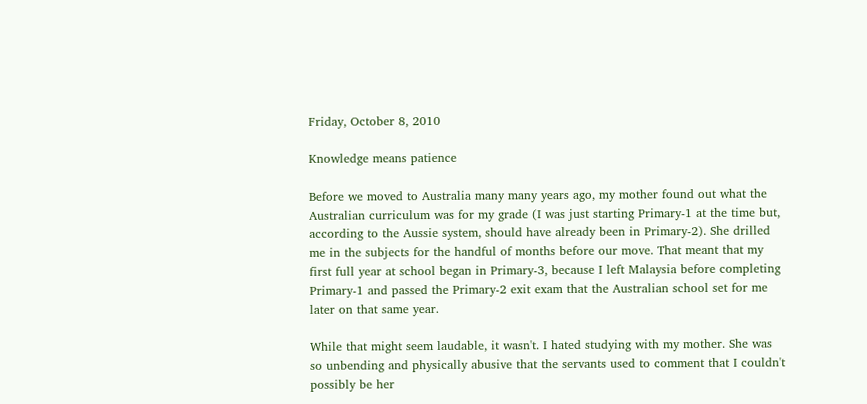Friday, October 8, 2010

Knowledge means patience

Before we moved to Australia many many years ago, my mother found out what the Australian curriculum was for my grade (I was just starting Primary-1 at the time but, according to the Aussie system, should have already been in Primary-2). She drilled me in the subjects for the handful of months before our move. That meant that my first full year at school began in Primary-3, because I left Malaysia before completing Primary-1 and passed the Primary-2 exit exam that the Australian school set for me later on that same year.

While that might seem laudable, it wasn't. I hated studying with my mother. She was so unbending and physically abusive that the servants used to comment that I couldn't possibly be her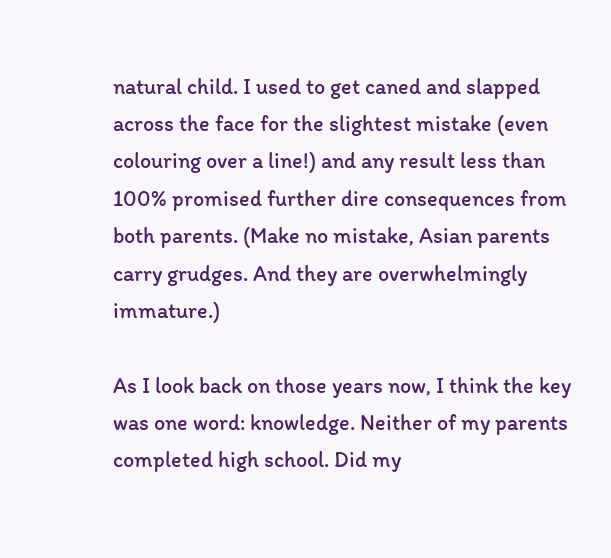natural child. I used to get caned and slapped across the face for the slightest mistake (even colouring over a line!) and any result less than 100% promised further dire consequences from both parents. (Make no mistake, Asian parents carry grudges. And they are overwhelmingly immature.)

As I look back on those years now, I think the key was one word: knowledge. Neither of my parents completed high school. Did my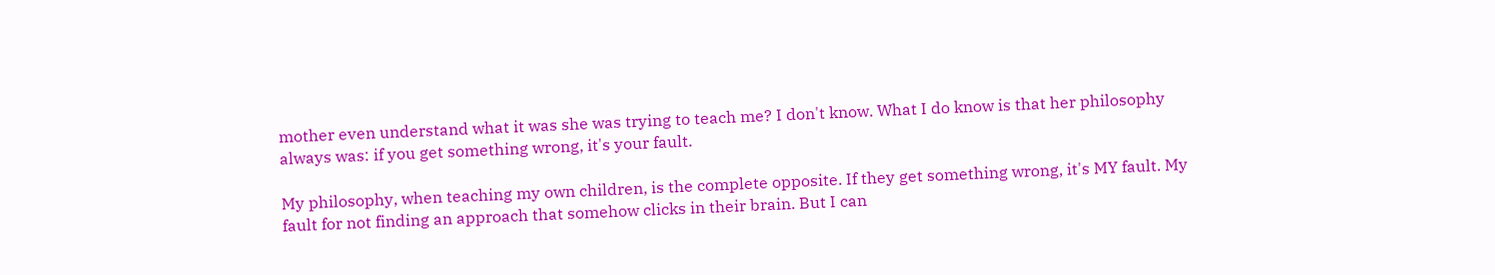mother even understand what it was she was trying to teach me? I don't know. What I do know is that her philosophy always was: if you get something wrong, it's your fault.

My philosophy, when teaching my own children, is the complete opposite. If they get something wrong, it's MY fault. My fault for not finding an approach that somehow clicks in their brain. But I can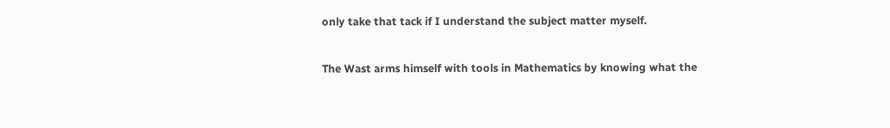only take that tack if I understand the subject matter myself.

The Wast arms himself with tools in Mathematics by knowing what the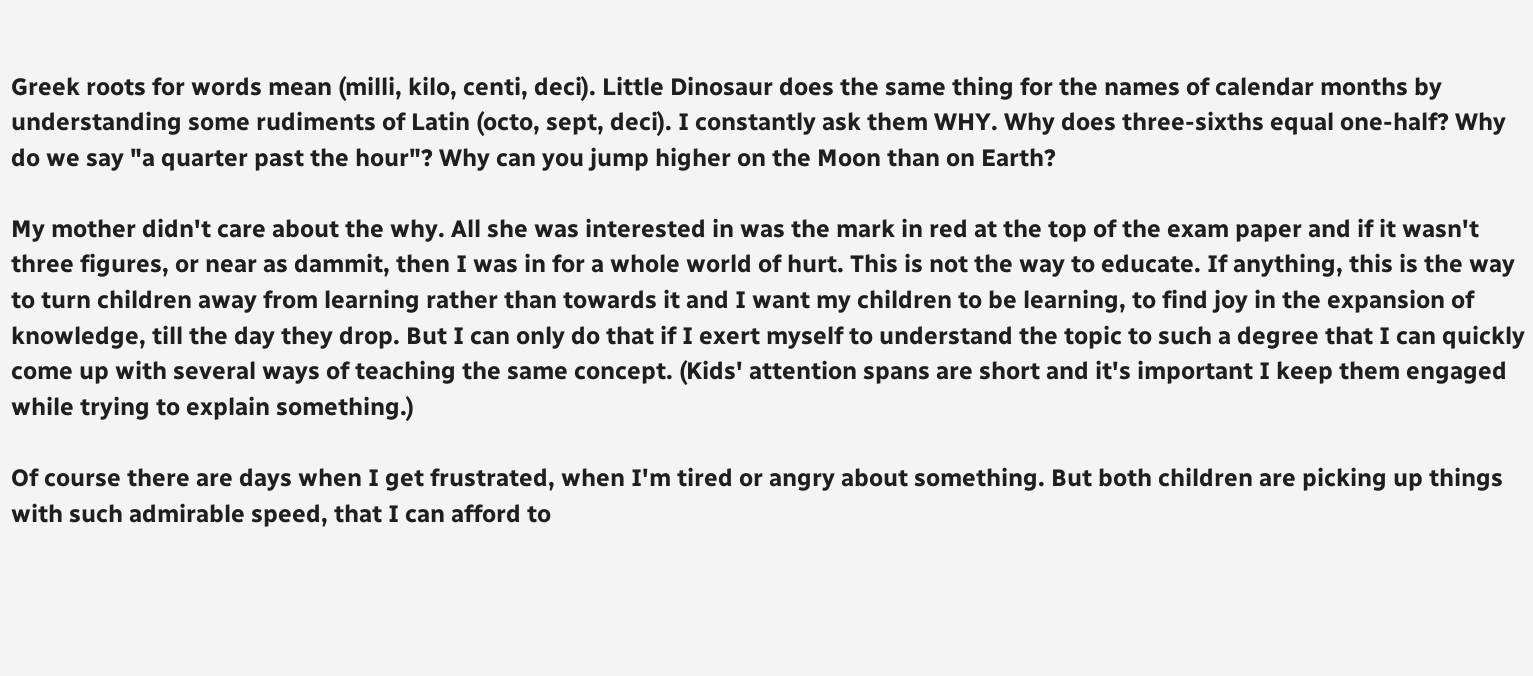Greek roots for words mean (milli, kilo, centi, deci). Little Dinosaur does the same thing for the names of calendar months by understanding some rudiments of Latin (octo, sept, deci). I constantly ask them WHY. Why does three-sixths equal one-half? Why do we say "a quarter past the hour"? Why can you jump higher on the Moon than on Earth?

My mother didn't care about the why. All she was interested in was the mark in red at the top of the exam paper and if it wasn't three figures, or near as dammit, then I was in for a whole world of hurt. This is not the way to educate. If anything, this is the way to turn children away from learning rather than towards it and I want my children to be learning, to find joy in the expansion of knowledge, till the day they drop. But I can only do that if I exert myself to understand the topic to such a degree that I can quickly come up with several ways of teaching the same concept. (Kids' attention spans are short and it's important I keep them engaged while trying to explain something.)

Of course there are days when I get frustrated, when I'm tired or angry about something. But both children are picking up things with such admirable speed, that I can afford to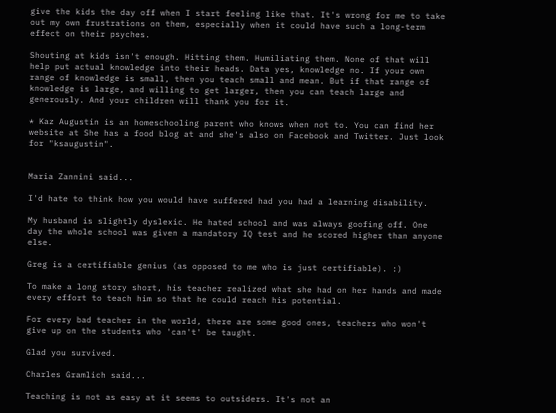give the kids the day off when I start feeling like that. It's wrong for me to take out my own frustrations on them, especially when it could have such a long-term effect on their psyches.

Shouting at kids isn't enough. Hitting them. Humiliating them. None of that will help put actual knowledge into their heads. Data yes, knowledge no. If your own range of knowledge is small, then you teach small and mean. But if that range of knowledge is large, and willing to get larger, then you can teach large and generously. And your children will thank you for it.

* Kaz Augustin is an homeschooling parent who knows when not to. You can find her website at She has a food blog at and she's also on Facebook and Twitter. Just look for "ksaugustin".


Maria Zannini said...

I'd hate to think how you would have suffered had you had a learning disability.

My husband is slightly dyslexic. He hated school and was always goofing off. One day the whole school was given a mandatory IQ test and he scored higher than anyone else.

Greg is a certifiable genius (as opposed to me who is just certifiable). :)

To make a long story short, his teacher realized what she had on her hands and made every effort to teach him so that he could reach his potential.

For every bad teacher in the world, there are some good ones, teachers who won't give up on the students who 'can't' be taught.

Glad you survived.

Charles Gramlich said...

Teaching is not as easy at it seems to outsiders. It's not an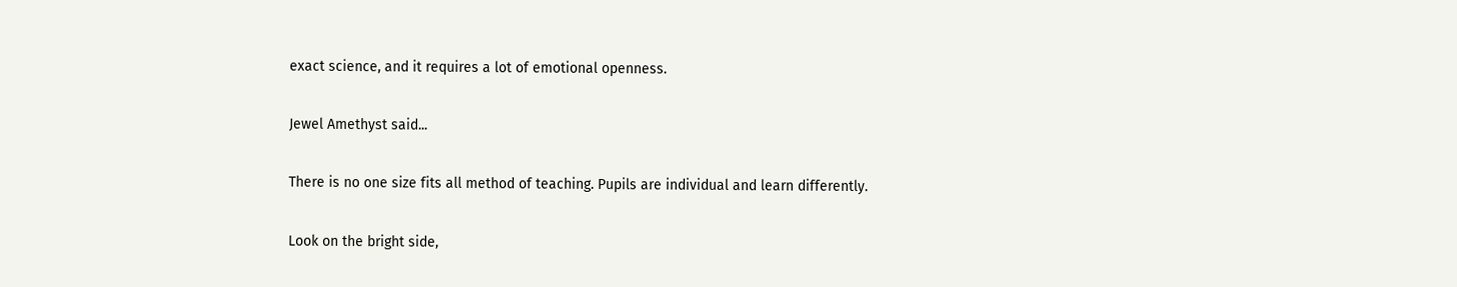exact science, and it requires a lot of emotional openness.

Jewel Amethyst said...

There is no one size fits all method of teaching. Pupils are individual and learn differently.

Look on the bright side,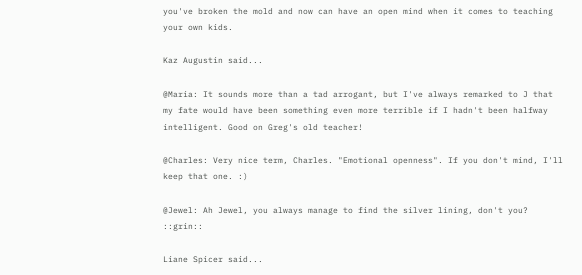you've broken the mold and now can have an open mind when it comes to teaching your own kids.

Kaz Augustin said...

@Maria: It sounds more than a tad arrogant, but I've always remarked to J that my fate would have been something even more terrible if I hadn't been halfway intelligent. Good on Greg's old teacher!

@Charles: Very nice term, Charles. "Emotional openness". If you don't mind, I'll keep that one. :)

@Jewel: Ah Jewel, you always manage to find the silver lining, don't you? ::grin::

Liane Spicer said...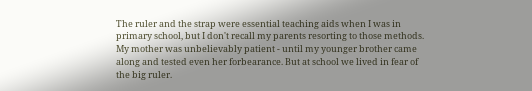The ruler and the strap were essential teaching aids when I was in primary school, but I don't recall my parents resorting to those methods. My mother was unbelievably patient - until my younger brother came along and tested even her forbearance. But at school we lived in fear of the big ruler.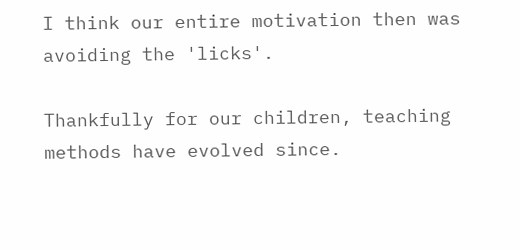I think our entire motivation then was avoiding the 'licks'.

Thankfully for our children, teaching methods have evolved since.